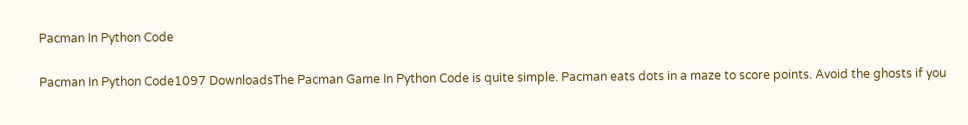Pacman In Python Code

Pacman In Python Code1097 DownloadsThe Pacman Game In Python Code is quite simple. Pacman eats dots in a maze to score points. Avoid the ghosts if you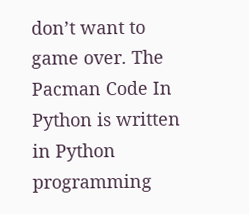don’t want to game over. The Pacman Code In Python is written in Python programming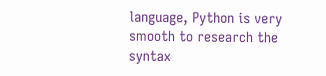language, Python is very smooth to research the syntax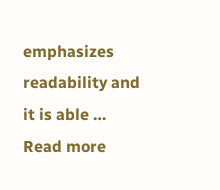emphasizes readability and it is able … Read more